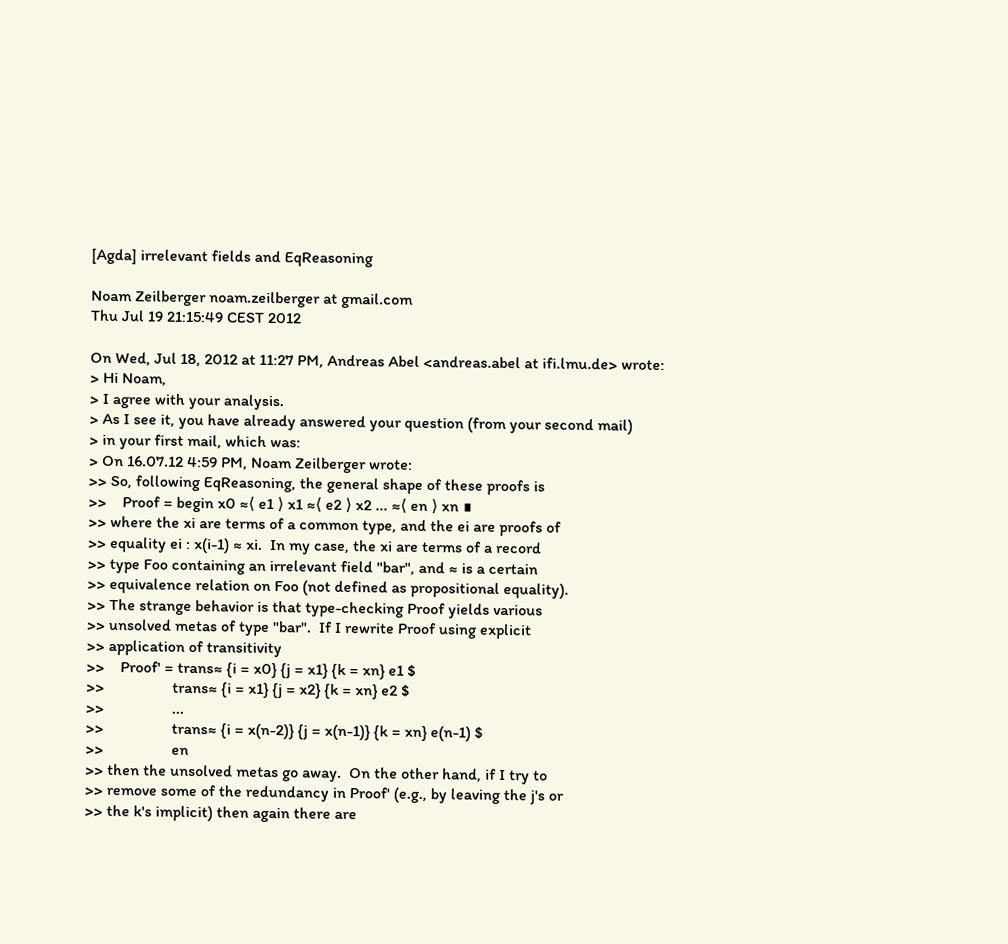[Agda] irrelevant fields and EqReasoning

Noam Zeilberger noam.zeilberger at gmail.com
Thu Jul 19 21:15:49 CEST 2012

On Wed, Jul 18, 2012 at 11:27 PM, Andreas Abel <andreas.abel at ifi.lmu.de> wrote:
> Hi Noam,
> I agree with your analysis.
> As I see it, you have already answered your question (from your second mail)
> in your first mail, which was:
> On 16.07.12 4:59 PM, Noam Zeilberger wrote:
>> So, following EqReasoning, the general shape of these proofs is
>>    Proof = begin x0 ≈⟨ e1 ⟩ x1 ≈⟨ e2 ⟩ x2 ... ≈⟨ en ⟩ xn ∎
>> where the xi are terms of a common type, and the ei are proofs of
>> equality ei : x(i-1) ≈ xi.  In my case, the xi are terms of a record
>> type Foo containing an irrelevant field "bar", and ≈ is a certain
>> equivalence relation on Foo (not defined as propositional equality).
>> The strange behavior is that type-checking Proof yields various
>> unsolved metas of type "bar".  If I rewrite Proof using explicit
>> application of transitivity
>>    Proof' = trans≈ {i = x0} {j = x1} {k = xn} e1 $
>>                 trans≈ {i = x1} {j = x2} {k = xn} e2 $
>>                 ...
>>                 trans≈ {i = x(n-2)} {j = x(n-1)} {k = xn} e(n-1) $
>>                 en
>> then the unsolved metas go away.  On the other hand, if I try to
>> remove some of the redundancy in Proof' (e.g., by leaving the j's or
>> the k's implicit) then again there are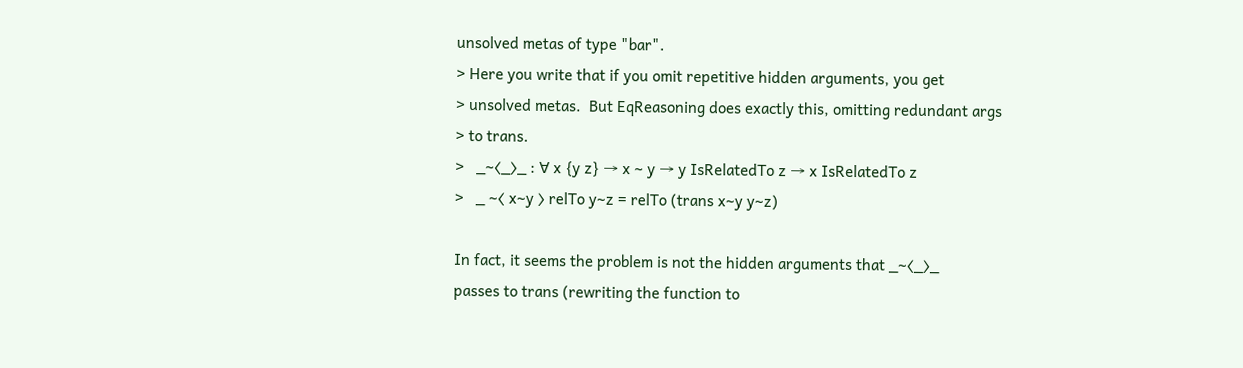unsolved metas of type "bar".
> Here you write that if you omit repetitive hidden arguments, you get
> unsolved metas.  But EqReasoning does exactly this, omitting redundant args
> to trans.
>   _∼⟨_⟩_ : ∀ x {y z} → x ∼ y → y IsRelatedTo z → x IsRelatedTo z
>   _ ∼⟨ x∼y ⟩ relTo y∼z = relTo (trans x∼y y∼z)

In fact, it seems the problem is not the hidden arguments that _∼⟨_⟩_
passes to trans (rewriting the function to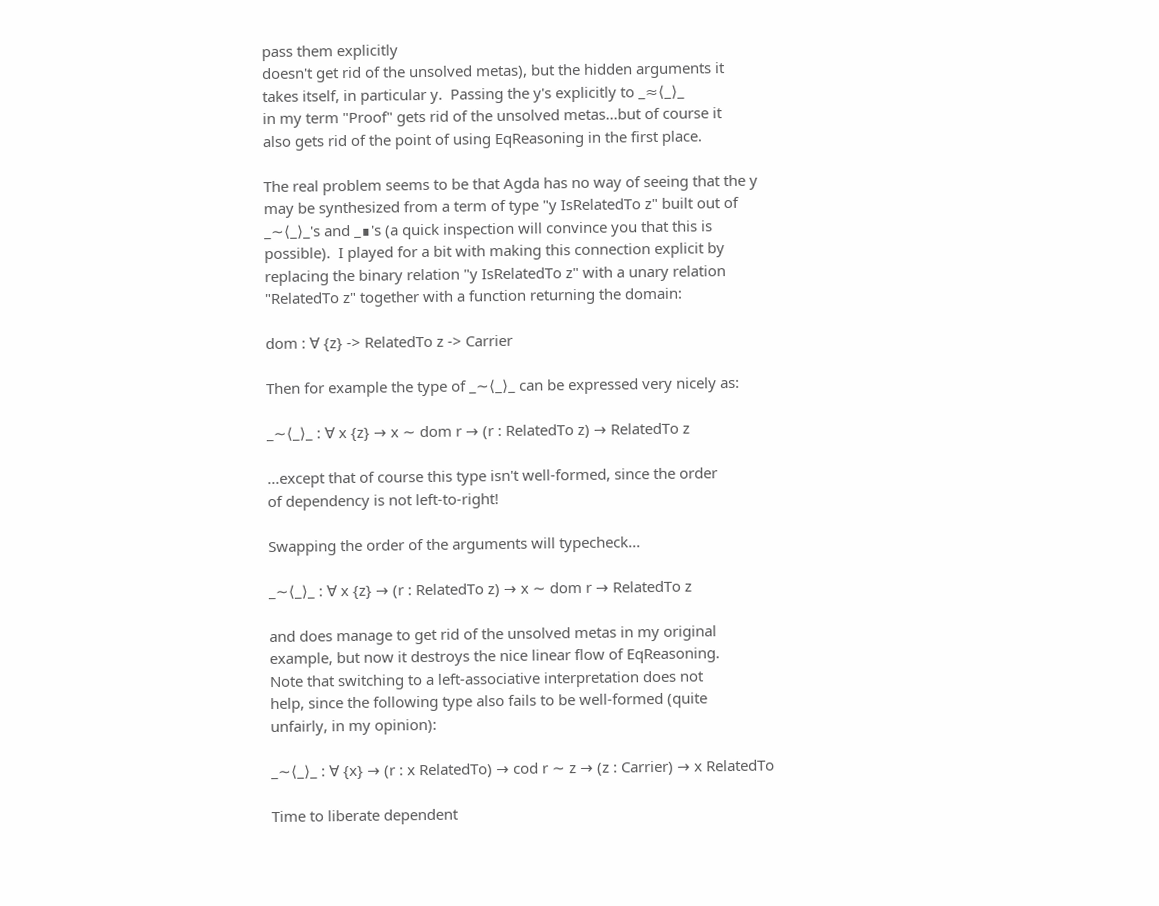pass them explicitly
doesn't get rid of the unsolved metas), but the hidden arguments it
takes itself, in particular y.  Passing the y's explicitly to _≈⟨_⟩_
in my term "Proof" gets rid of the unsolved metas...but of course it
also gets rid of the point of using EqReasoning in the first place.

The real problem seems to be that Agda has no way of seeing that the y
may be synthesized from a term of type "y IsRelatedTo z" built out of
_∼⟨_⟩_'s and _∎'s (a quick inspection will convince you that this is
possible).  I played for a bit with making this connection explicit by
replacing the binary relation "y IsRelatedTo z" with a unary relation
"RelatedTo z" together with a function returning the domain:

dom : ∀ {z} -> RelatedTo z -> Carrier

Then for example the type of _∼⟨_⟩_ can be expressed very nicely as:

_∼⟨_⟩_ : ∀ x {z} → x ∼ dom r → (r : RelatedTo z) → RelatedTo z

...except that of course this type isn't well-formed, since the order
of dependency is not left-to-right!

Swapping the order of the arguments will typecheck...

_∼⟨_⟩_ : ∀ x {z} → (r : RelatedTo z) → x ∼ dom r → RelatedTo z

and does manage to get rid of the unsolved metas in my original
example, but now it destroys the nice linear flow of EqReasoning.
Note that switching to a left-associative interpretation does not
help, since the following type also fails to be well-formed (quite
unfairly, in my opinion):

_∼⟨_⟩_ : ∀ {x} → (r : x RelatedTo) → cod r ∼ z → (z : Carrier) → x RelatedTo

Time to liberate dependent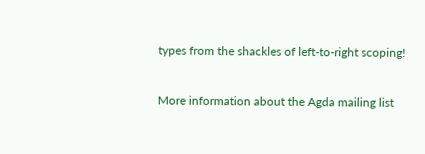types from the shackles of left-to-right scoping!


More information about the Agda mailing list